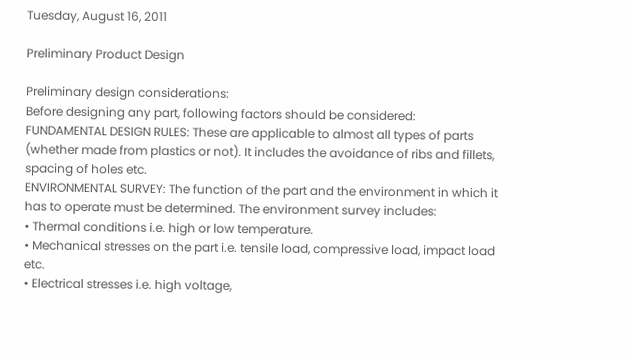Tuesday, August 16, 2011

Preliminary Product Design

Preliminary design considerations:
Before designing any part, following factors should be considered:
FUNDAMENTAL DESIGN RULES: These are applicable to almost all types of parts (whether made from plastics or not). It includes the avoidance of ribs and fillets, spacing of holes etc.
ENVIRONMENTAL SURVEY: The function of the part and the environment in which it has to operate must be determined. The environment survey includes:
• Thermal conditions i.e. high or low temperature.
• Mechanical stresses on the part i.e. tensile load, compressive load, impact load etc.
• Electrical stresses i.e. high voltage,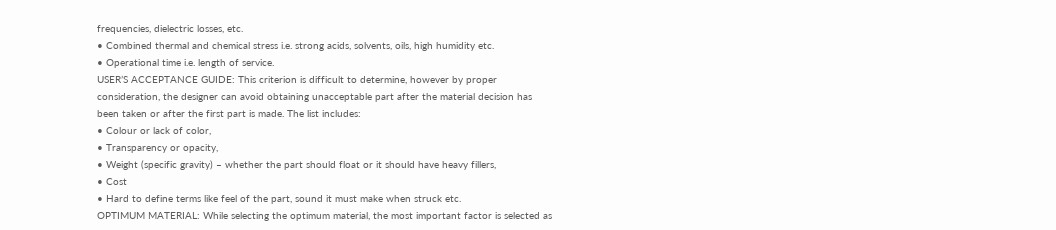frequencies, dielectric losses, etc.
• Combined thermal and chemical stress i.e. strong acids, solvents, oils, high humidity etc.
• Operational time i.e. length of service.
USER’S ACCEPTANCE GUIDE: This criterion is difficult to determine, however by proper consideration, the designer can avoid obtaining unacceptable part after the material decision has been taken or after the first part is made. The list includes:
• Colour or lack of color,
• Transparency or opacity,
• Weight (specific gravity) – whether the part should float or it should have heavy fillers,
• Cost
• Hard to define terms like feel of the part, sound it must make when struck etc.
OPTIMUM MATERIAL: While selecting the optimum material, the most important factor is selected as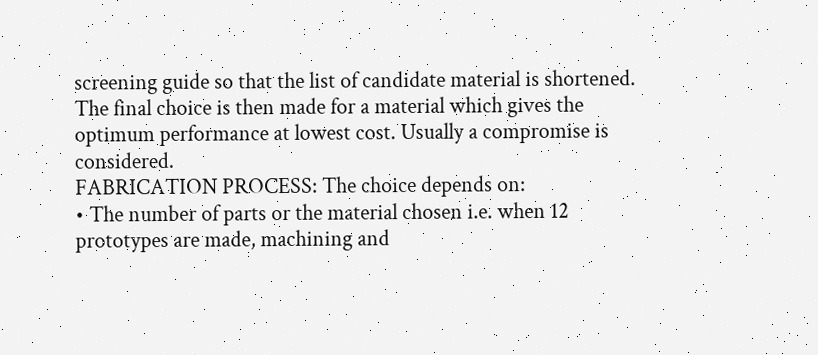screening guide so that the list of candidate material is shortened. The final choice is then made for a material which gives the optimum performance at lowest cost. Usually a compromise is considered.
FABRICATION PROCESS: The choice depends on:
• The number of parts or the material chosen i.e. when 12 prototypes are made, machining and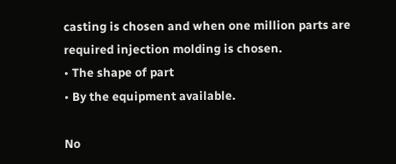casting is chosen and when one million parts are required injection molding is chosen.
• The shape of part
• By the equipment available.

No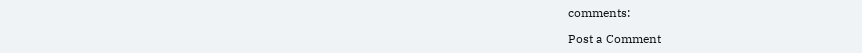comments:

Post a Comment